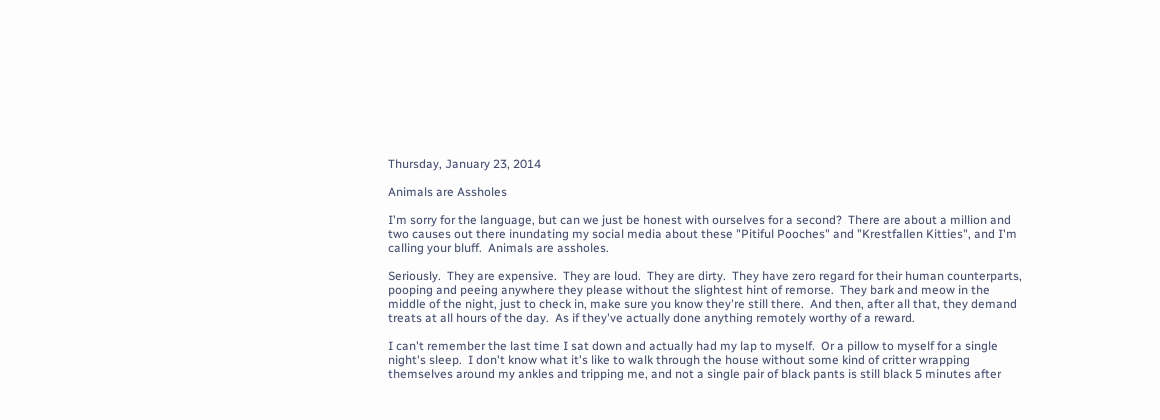Thursday, January 23, 2014

Animals are Assholes

I'm sorry for the language, but can we just be honest with ourselves for a second?  There are about a million and two causes out there inundating my social media about these "Pitiful Pooches" and "Krestfallen Kitties", and I'm calling your bluff.  Animals are assholes.

Seriously.  They are expensive.  They are loud.  They are dirty.  They have zero regard for their human counterparts, pooping and peeing anywhere they please without the slightest hint of remorse.  They bark and meow in the middle of the night, just to check in, make sure you know they're still there.  And then, after all that, they demand treats at all hours of the day.  As if they've actually done anything remotely worthy of a reward.

I can't remember the last time I sat down and actually had my lap to myself.  Or a pillow to myself for a single night's sleep.  I don't know what it's like to walk through the house without some kind of critter wrapping themselves around my ankles and tripping me, and not a single pair of black pants is still black 5 minutes after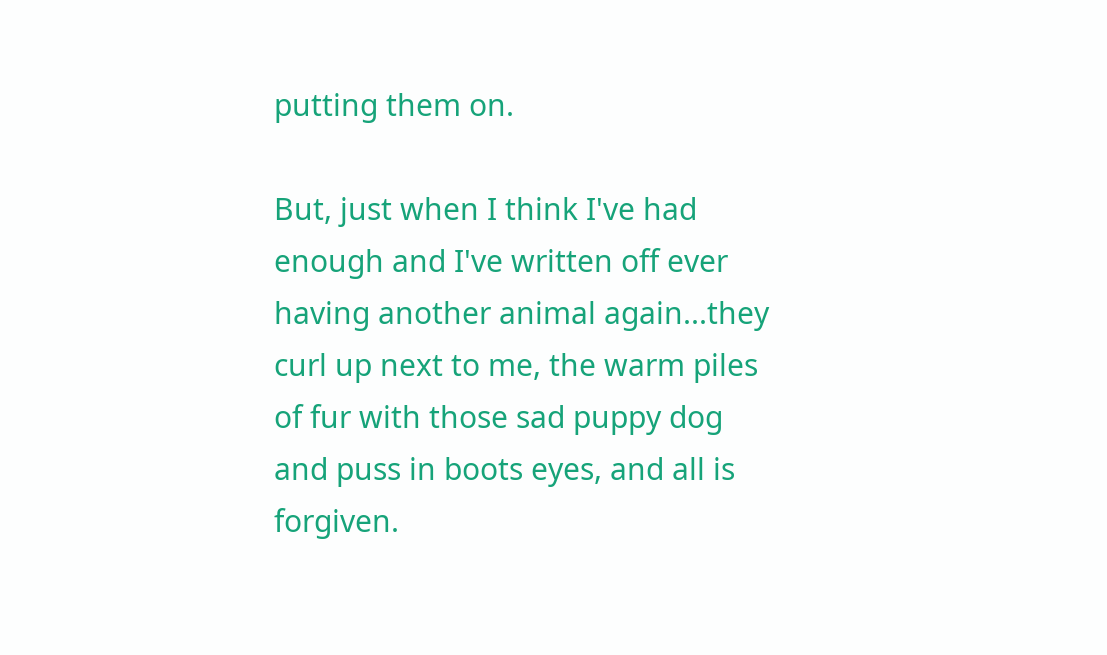putting them on.

But, just when I think I've had enough and I've written off ever having another animal again...they curl up next to me, the warm piles of fur with those sad puppy dog and puss in boots eyes, and all is forgiven.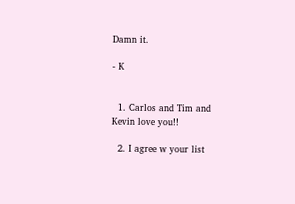Damn it.

- K


  1. Carlos and Tim and Kevin love you!!

  2. I agree w your list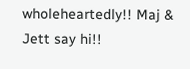wholeheartedly!! Maj & Jett say hi!!